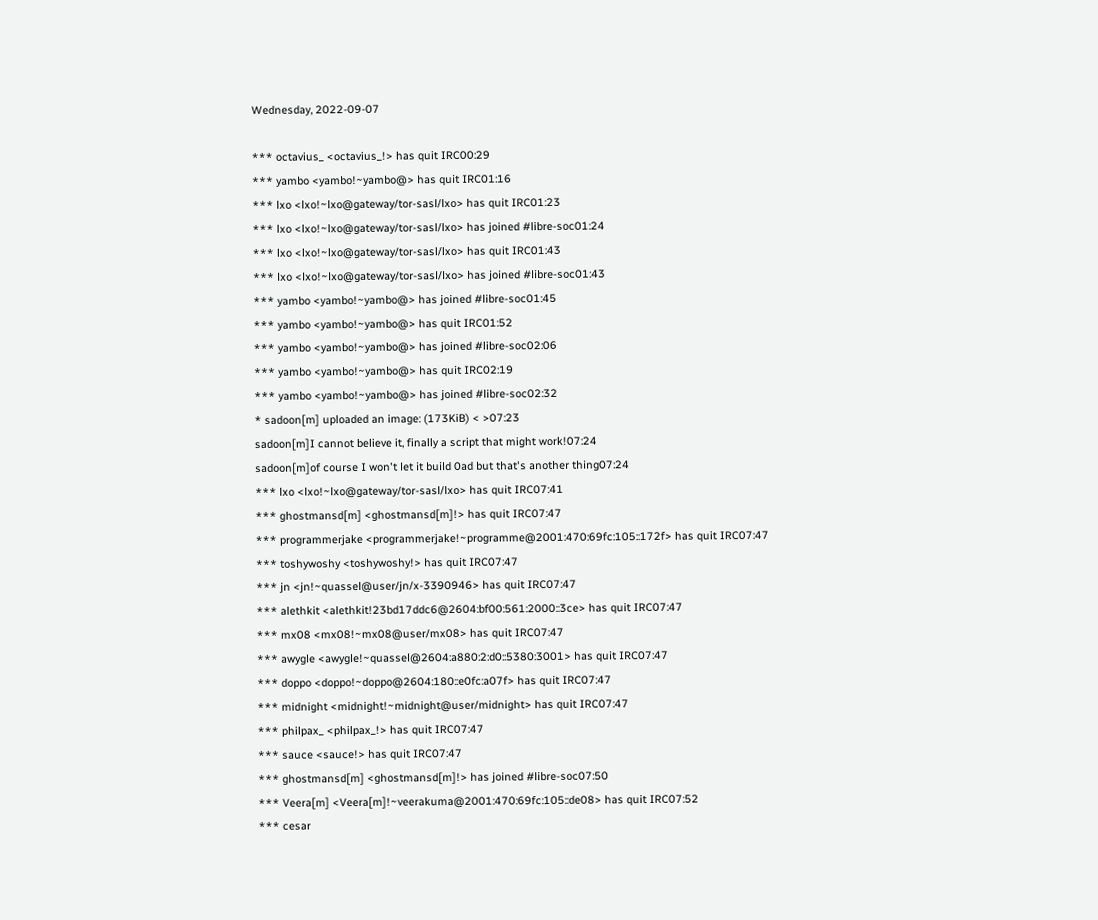Wednesday, 2022-09-07

*** octavius_ <octavius_!> has quit IRC00:29
*** yambo <yambo!~yambo@> has quit IRC01:16
*** lxo <lxo!~lxo@gateway/tor-sasl/lxo> has quit IRC01:23
*** lxo <lxo!~lxo@gateway/tor-sasl/lxo> has joined #libre-soc01:24
*** lxo <lxo!~lxo@gateway/tor-sasl/lxo> has quit IRC01:43
*** lxo <lxo!~lxo@gateway/tor-sasl/lxo> has joined #libre-soc01:43
*** yambo <yambo!~yambo@> has joined #libre-soc01:45
*** yambo <yambo!~yambo@> has quit IRC01:52
*** yambo <yambo!~yambo@> has joined #libre-soc02:06
*** yambo <yambo!~yambo@> has quit IRC02:19
*** yambo <yambo!~yambo@> has joined #libre-soc02:32
* sadoon[m] uploaded an image: (173KiB) < >07:23
sadoon[m]I cannot believe it, finally a script that might work!07:24
sadoon[m]of course I won't let it build 0ad but that's another thing07:24
*** lxo <lxo!~lxo@gateway/tor-sasl/lxo> has quit IRC07:41
*** ghostmansd[m] <ghostmansd[m]!> has quit IRC07:47
*** programmerjake <programmerjake!~programme@2001:470:69fc:105::172f> has quit IRC07:47
*** toshywoshy <toshywoshy!> has quit IRC07:47
*** jn <jn!~quassel@user/jn/x-3390946> has quit IRC07:47
*** alethkit <alethkit!23bd17ddc6@2604:bf00:561:2000::3ce> has quit IRC07:47
*** mx08 <mx08!~mx08@user/mx08> has quit IRC07:47
*** awygle <awygle!~quassel@2604:a880:2:d0::5380:3001> has quit IRC07:47
*** doppo <doppo!~doppo@2604:180::e0fc:a07f> has quit IRC07:47
*** midnight <midnight!~midnight@user/midnight> has quit IRC07:47
*** philpax_ <philpax_!> has quit IRC07:47
*** sauce <sauce!> has quit IRC07:47
*** ghostmansd[m] <ghostmansd[m]!> has joined #libre-soc07:50
*** Veera[m] <Veera[m]!~veerakuma@2001:470:69fc:105::de08> has quit IRC07:52
*** cesar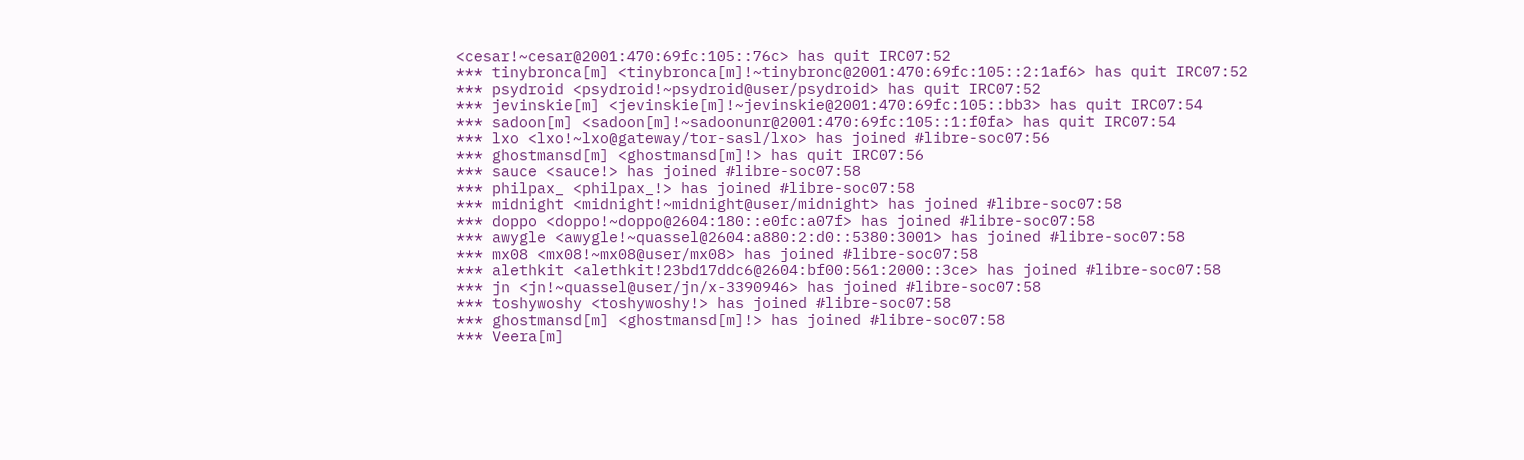<cesar!~cesar@2001:470:69fc:105::76c> has quit IRC07:52
*** tinybronca[m] <tinybronca[m]!~tinybronc@2001:470:69fc:105::2:1af6> has quit IRC07:52
*** psydroid <psydroid!~psydroid@user/psydroid> has quit IRC07:52
*** jevinskie[m] <jevinskie[m]!~jevinskie@2001:470:69fc:105::bb3> has quit IRC07:54
*** sadoon[m] <sadoon[m]!~sadoonunr@2001:470:69fc:105::1:f0fa> has quit IRC07:54
*** lxo <lxo!~lxo@gateway/tor-sasl/lxo> has joined #libre-soc07:56
*** ghostmansd[m] <ghostmansd[m]!> has quit IRC07:56
*** sauce <sauce!> has joined #libre-soc07:58
*** philpax_ <philpax_!> has joined #libre-soc07:58
*** midnight <midnight!~midnight@user/midnight> has joined #libre-soc07:58
*** doppo <doppo!~doppo@2604:180::e0fc:a07f> has joined #libre-soc07:58
*** awygle <awygle!~quassel@2604:a880:2:d0::5380:3001> has joined #libre-soc07:58
*** mx08 <mx08!~mx08@user/mx08> has joined #libre-soc07:58
*** alethkit <alethkit!23bd17ddc6@2604:bf00:561:2000::3ce> has joined #libre-soc07:58
*** jn <jn!~quassel@user/jn/x-3390946> has joined #libre-soc07:58
*** toshywoshy <toshywoshy!> has joined #libre-soc07:58
*** ghostmansd[m] <ghostmansd[m]!> has joined #libre-soc07:58
*** Veera[m]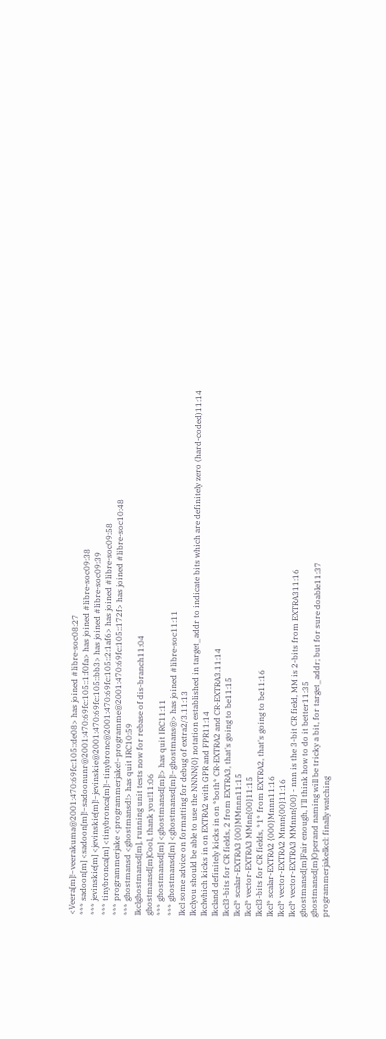<Veera[m]!~veerakuma@2001:470:69fc:105::de08> has joined #libre-soc08:27
*** sadoon[m] <sadoon[m]!~sadoonunr@2001:470:69fc:105::1:f0fa> has joined #libre-soc09:38
*** jevinskie[m] <jevinskie[m]!~jevinskie@2001:470:69fc:105::bb3> has joined #libre-soc09:39
*** tinybronca[m] <tinybronca[m]!~tinybronc@2001:470:69fc:105::2:1af6> has joined #libre-soc09:58
*** programmerjake <programmerjake!~programme@2001:470:69fc:105::172f> has joined #libre-soc10:48
*** ghostmansd <ghostmansd!> has quit IRC10:59
lkclghostmansd[m], running unit tests now for rebase of dis-branch11:04
ghostmansd[m]Cool, thank you!11:06
*** ghostmansd[m] <ghostmansd[m]!> has quit IRC11:11
*** ghostmansd[m] <ghostmansd[m]!~ghostmans@> has joined #libre-soc11:11
lkcl some advice on formatting for debug of extra2/3.11:13
lkclyou should be able to use the NNNN{0} notation established in target_addr to indicate bits which are definitely zero (hard-coded)11:14
lkclwhich kicks in on EXTRA2 with GPR and FPR11:14
lkcland definitely kicks in on *both* CR-EXTRA2 and CR-EXTRA3.11:14
lkcl3-bits for CR fields, 2 from EXTRA3, that's going to be11:15
lkcl* scalar-EXTRA3 {00}MMnnn11:15
lkcl* vector-EXTRA3 MMnn{00}11:15
lkcl3-bits for CR fields, *1* from EXTRA2, that's going to be11:16
lkcl* scalar-EXTRA2 {000}Mnnn11:16
lkcl* vector-EXTRA2 Mnnn{00}11:16
lkcl* vector-EXTRA3 MMnnn{00} - nnn is the 3-bit CR field, MM is 2-bits from EXTRA311:16
ghostmansd[m]Fair enough, I'll think how to do it better11:35
ghostmansd[m]Operand naming will be tricky a bit, for target_addr; but for sure doable11:37
programmerjakelkcl: finally watching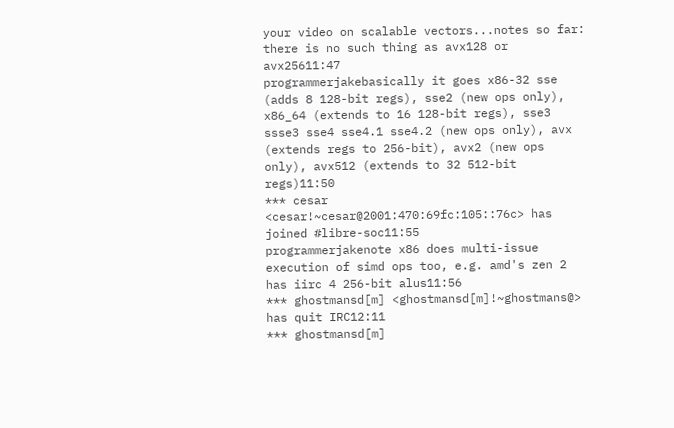your video on scalable vectors...notes so far: there is no such thing as avx128 or avx25611:47
programmerjakebasically it goes x86-32 sse (adds 8 128-bit regs), sse2 (new ops only), x86_64 (extends to 16 128-bit regs), sse3 ssse3 sse4 sse4.1 sse4.2 (new ops only), avx (extends regs to 256-bit), avx2 (new ops only), avx512 (extends to 32 512-bit regs)11:50
*** cesar <cesar!~cesar@2001:470:69fc:105::76c> has joined #libre-soc11:55
programmerjakenote x86 does multi-issue execution of simd ops too, e.g. amd's zen 2 has iirc 4 256-bit alus11:56
*** ghostmansd[m] <ghostmansd[m]!~ghostmans@> has quit IRC12:11
*** ghostmansd[m]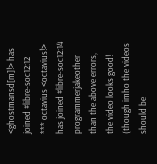<ghostmansd[m]!> has joined #libre-soc12:12
*** octavius <octavius!> has joined #libre-soc12:14
programmerjakeother than the above errors, the video looks good! (though imho the videos should be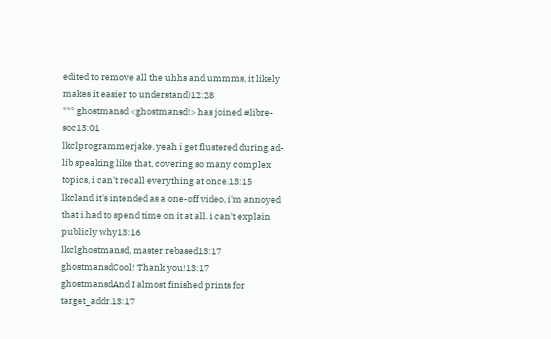edited to remove all the uhhs and ummms, it likely makes it easier to understand)12:28
*** ghostmansd <ghostmansd!> has joined #libre-soc13:01
lkclprogrammerjake, yeah i get flustered during ad-lib speaking like that, covering so many complex topics, i can't recall everything at once.13:15
lkcland it's intended as a one-off video, i'm annoyed that i had to spend time on it at all. i can't explain publicly why13:16
lkclghostmansd, master rebased13:17
ghostmansdCool! Thank you!13:17
ghostmansdAnd I almost finished prints for target_addr.13:17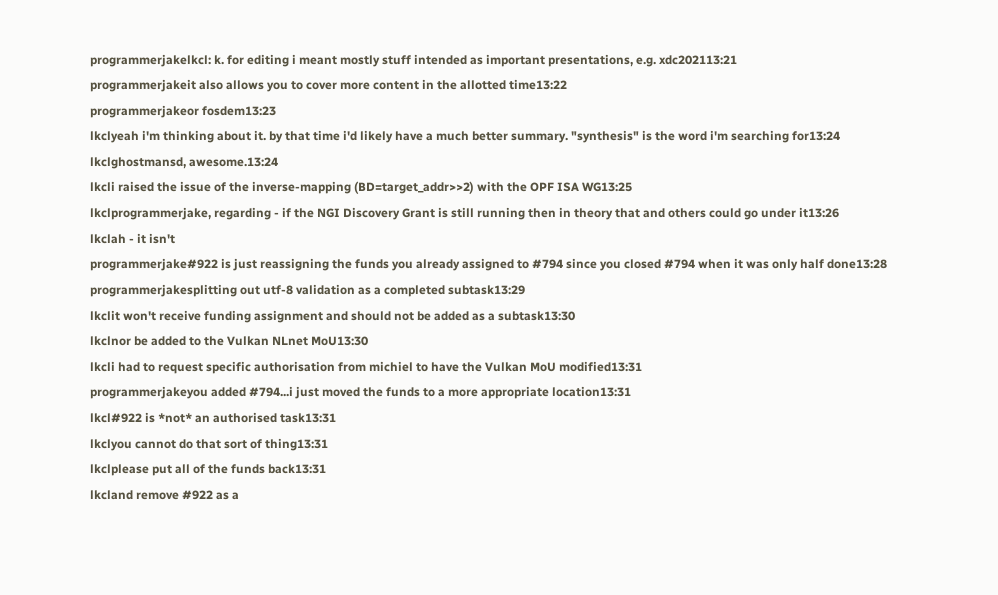programmerjakelkcl: k. for editing i meant mostly stuff intended as important presentations, e.g. xdc202113:21
programmerjakeit also allows you to cover more content in the allotted time13:22
programmerjakeor fosdem13:23
lkclyeah i'm thinking about it. by that time i'd likely have a much better summary. "synthesis" is the word i'm searching for13:24
lkclghostmansd, awesome.13:24
lkcli raised the issue of the inverse-mapping (BD=target_addr>>2) with the OPF ISA WG13:25
lkclprogrammerjake, regarding - if the NGI Discovery Grant is still running then in theory that and others could go under it13:26
lkclah - it isn't
programmerjake#922 is just reassigning the funds you already assigned to #794 since you closed #794 when it was only half done13:28
programmerjakesplitting out utf-8 validation as a completed subtask13:29
lkclit won't receive funding assignment and should not be added as a subtask13:30
lkclnor be added to the Vulkan NLnet MoU13:30
lkcli had to request specific authorisation from michiel to have the Vulkan MoU modified13:31
programmerjakeyou added #794...i just moved the funds to a more appropriate location13:31
lkcl#922 is *not* an authorised task13:31
lkclyou cannot do that sort of thing13:31
lkclplease put all of the funds back13:31
lkcland remove #922 as a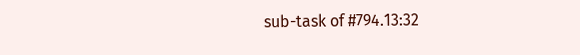sub-task of #794.13:32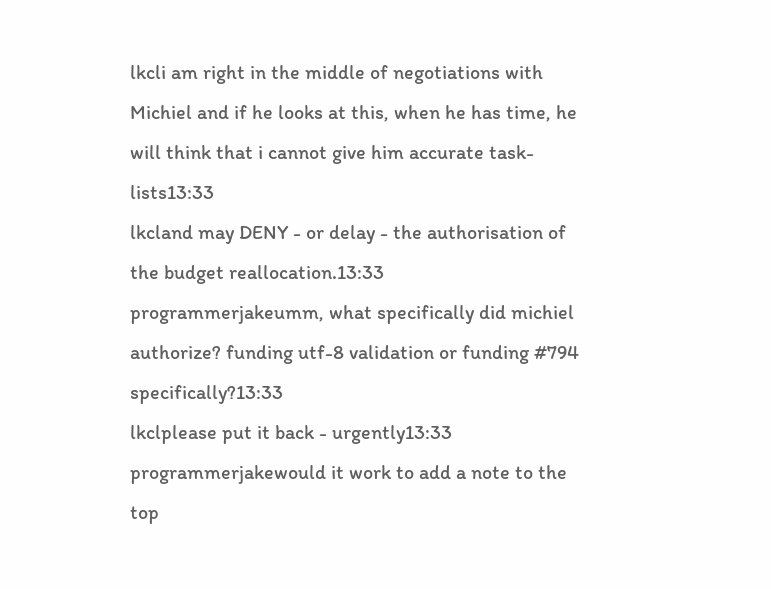lkcli am right in the middle of negotiations with Michiel and if he looks at this, when he has time, he will think that i cannot give him accurate task-lists13:33
lkcland may DENY - or delay - the authorisation of the budget reallocation.13:33
programmerjakeumm, what specifically did michiel authorize? funding utf-8 validation or funding #794 specifically?13:33
lkclplease put it back - urgently13:33
programmerjakewould it work to add a note to the top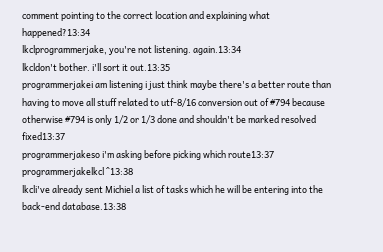comment pointing to the correct location and explaining what happened?13:34
lkclprogrammerjake, you're not listening. again.13:34
lkcldon't bother. i'll sort it out.13:35
programmerjakei am listening i just think maybe there's a better route than having to move all stuff related to utf-8/16 conversion out of #794 because otherwise #794 is only 1/2 or 1/3 done and shouldn't be marked resolved fixed13:37
programmerjakeso i'm asking before picking which route13:37
programmerjakelkcl ^13:38
lkcli've already sent Michiel a list of tasks which he will be entering into the back-end database.13:38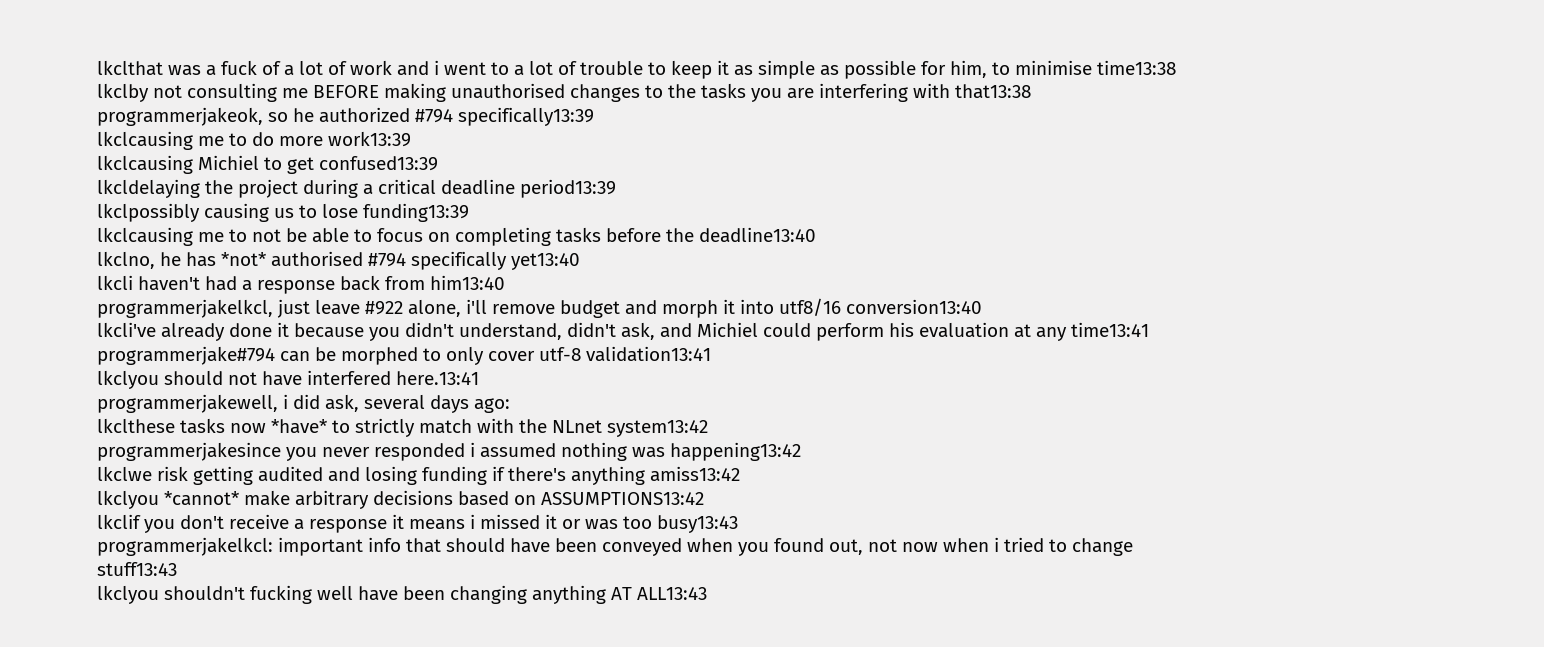lkclthat was a fuck of a lot of work and i went to a lot of trouble to keep it as simple as possible for him, to minimise time13:38
lkclby not consulting me BEFORE making unauthorised changes to the tasks you are interfering with that13:38
programmerjakeok, so he authorized #794 specifically13:39
lkclcausing me to do more work13:39
lkclcausing Michiel to get confused13:39
lkcldelaying the project during a critical deadline period13:39
lkclpossibly causing us to lose funding13:39
lkclcausing me to not be able to focus on completing tasks before the deadline13:40
lkclno, he has *not* authorised #794 specifically yet13:40
lkcli haven't had a response back from him13:40
programmerjakelkcl, just leave #922 alone, i'll remove budget and morph it into utf8/16 conversion13:40
lkcli've already done it because you didn't understand, didn't ask, and Michiel could perform his evaluation at any time13:41
programmerjake#794 can be morphed to only cover utf-8 validation13:41
lkclyou should not have interfered here.13:41
programmerjakewell, i did ask, several days ago:
lkclthese tasks now *have* to strictly match with the NLnet system13:42
programmerjakesince you never responded i assumed nothing was happening13:42
lkclwe risk getting audited and losing funding if there's anything amiss13:42
lkclyou *cannot* make arbitrary decisions based on ASSUMPTIONS13:42
lkclif you don't receive a response it means i missed it or was too busy13:43
programmerjakelkcl: important info that should have been conveyed when you found out, not now when i tried to change stuff13:43
lkclyou shouldn't fucking well have been changing anything AT ALL13:43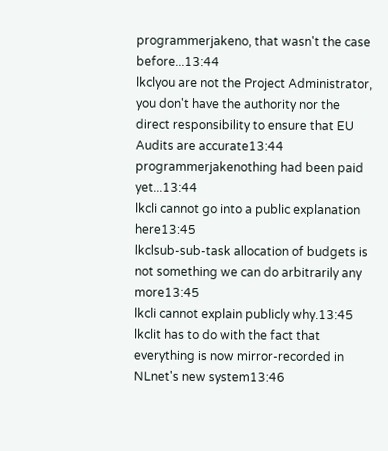programmerjakeno, that wasn't the case before...13:44
lkclyou are not the Project Administrator, you don't have the authority nor the direct responsibility to ensure that EU Audits are accurate13:44
programmerjakenothing had been paid yet...13:44
lkcli cannot go into a public explanation here13:45
lkclsub-sub-task allocation of budgets is not something we can do arbitrarily any more13:45
lkcli cannot explain publicly why.13:45
lkclit has to do with the fact that everything is now mirror-recorded in NLnet's new system13:46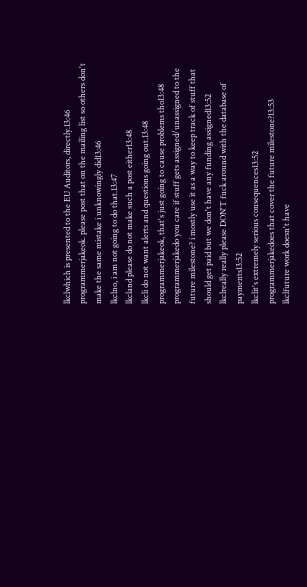lkclwhich is presented to the EU Auditors, directly.13:46
programmerjakeok. please post that on the mailing list so others don't make the same mistake i unknowingly did13:46
lkclno, i am not going to do that.13:47
lkcland please do not make such a post either13:48
lkcli do not want alerts and questions going out.13:48
programmerjakeok, that's just going to cause problems tho13:48
programmerjakedo you care if stuff gets assigned/unassigned to the future milestone? i mostly use it as a way to keep track of stuff that should get paid but we don't have any funding assigned13:52
lkclreally really please DON'T fuck around with the database of payments13:52
lkclit's extremely serious consequences13:52
programmerjakedoes that cover the future milestone?13:53
lkclfuture work doesn't have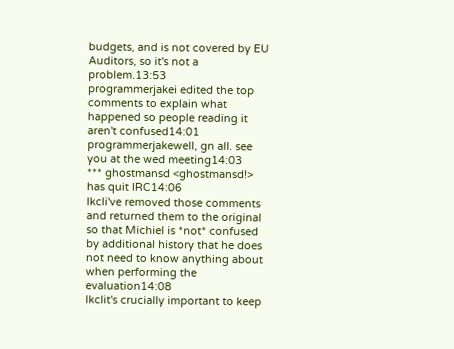budgets, and is not covered by EU Auditors, so it's not a problem.13:53
programmerjakei edited the top comments to explain what happened so people reading it aren't confused14:01
programmerjakewell, gn all. see you at the wed meeting14:03
*** ghostmansd <ghostmansd!> has quit IRC14:06
lkcli've removed those comments and returned them to the original so that Michiel is *not* confused by additional history that he does not need to know anything about when performing the evaluation14:08
lkclit's crucially important to keep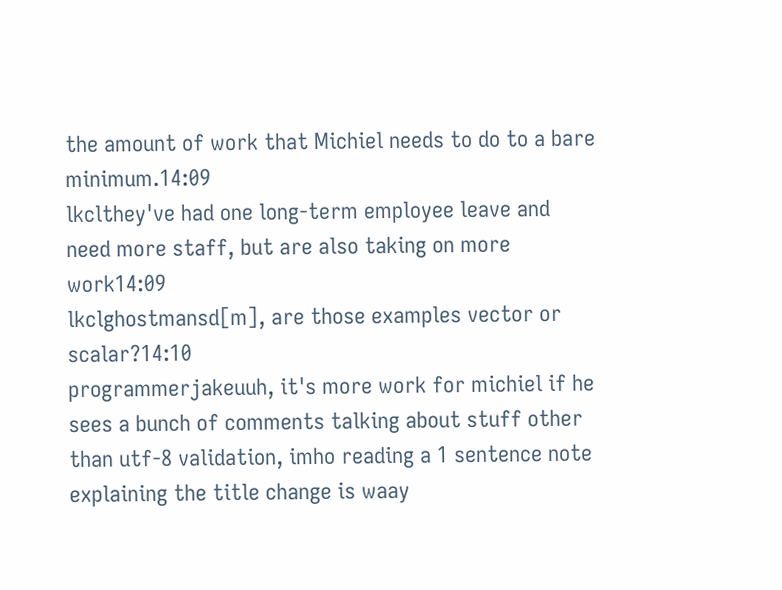the amount of work that Michiel needs to do to a bare minimum.14:09
lkclthey've had one long-term employee leave and need more staff, but are also taking on more work14:09
lkclghostmansd[m], are those examples vector or scalar?14:10
programmerjakeuuh, it's more work for michiel if he sees a bunch of comments talking about stuff other than utf-8 validation, imho reading a 1 sentence note explaining the title change is waay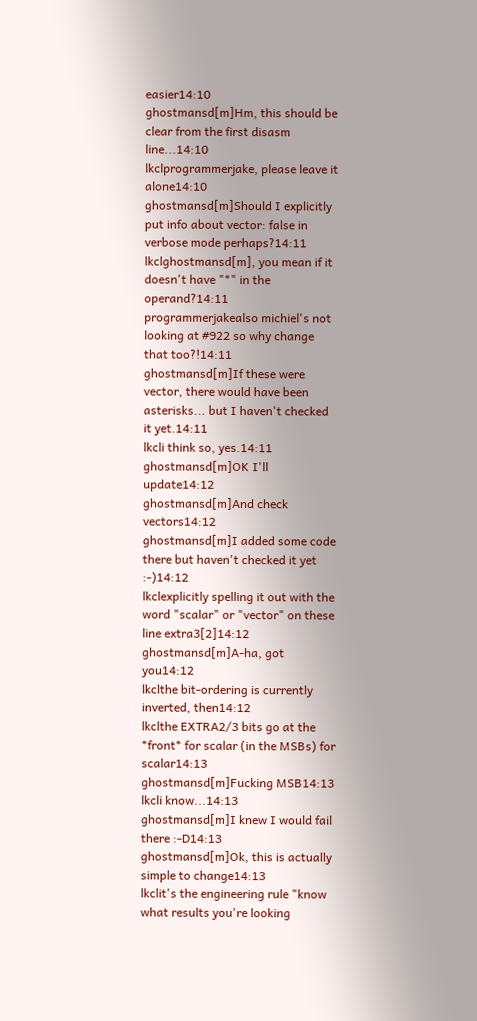easier14:10
ghostmansd[m]Hm, this should be clear from the first disasm line...14:10
lkclprogrammerjake, please leave it alone14:10
ghostmansd[m]Should I explicitly put info about vector: false in verbose mode perhaps?14:11
lkclghostmansd[m], you mean if it doesn't have "*" in the operand?14:11
programmerjakealso michiel's not looking at #922 so why change that too?!14:11
ghostmansd[m]If these were vector, there would have been asterisks... but I haven't checked it yet.14:11
lkcli think so, yes.14:11
ghostmansd[m]OK I'll update14:12
ghostmansd[m]And check vectors14:12
ghostmansd[m]I added some code there but haven't checked it yet :-)14:12
lkclexplicitly spelling it out with the word "scalar" or "vector" on these line extra3[2]14:12
ghostmansd[m]A-ha, got you14:12
lkclthe bit-ordering is currently inverted, then14:12
lkclthe EXTRA2/3 bits go at the *front* for scalar (in the MSBs) for scalar14:13
ghostmansd[m]Fucking MSB14:13
lkcli know...14:13
ghostmansd[m]I knew I would fail there :-D14:13
ghostmansd[m]Ok, this is actually simple to change14:13
lkclit's the engineering rule "know what results you're looking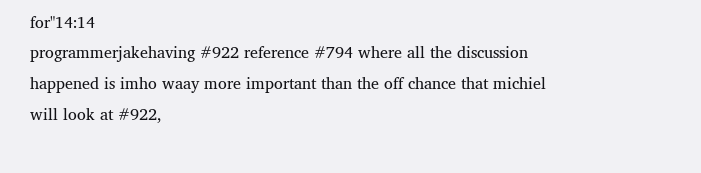for"14:14
programmerjakehaving #922 reference #794 where all the discussion happened is imho waay more important than the off chance that michiel will look at #922,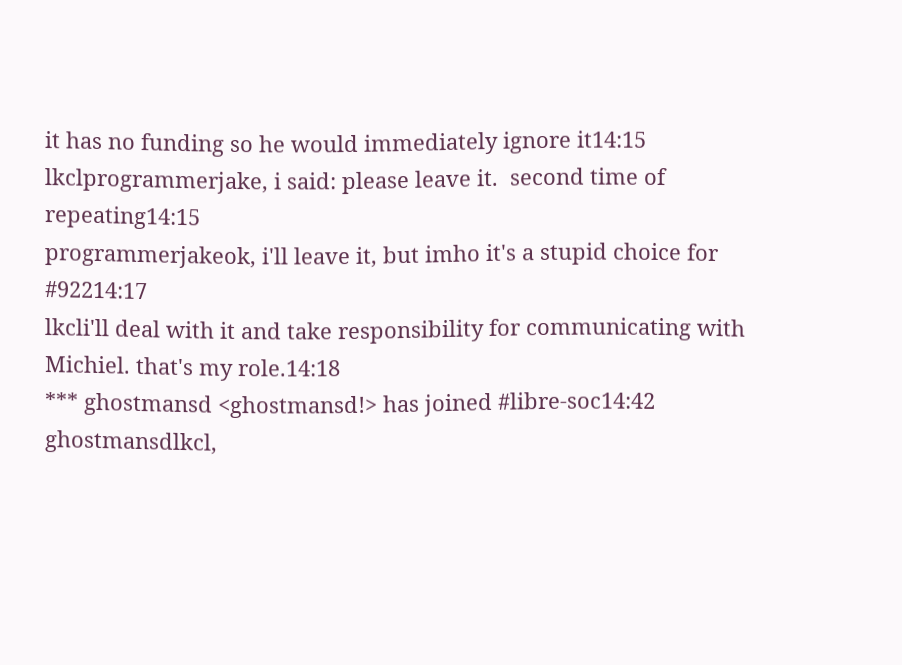it has no funding so he would immediately ignore it14:15
lkclprogrammerjake, i said: please leave it.  second time of repeating14:15
programmerjakeok, i'll leave it, but imho it's a stupid choice for #92214:17
lkcli'll deal with it and take responsibility for communicating with Michiel. that's my role.14:18
*** ghostmansd <ghostmansd!> has joined #libre-soc14:42
ghostmansdlkcl,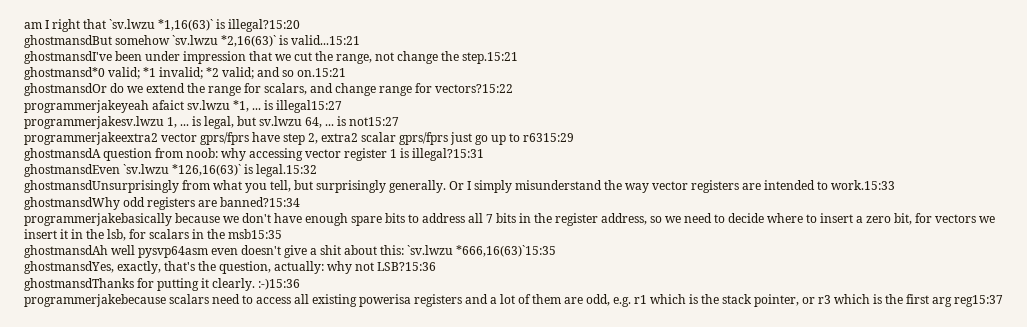am I right that `sv.lwzu *1,16(63)` is illegal?15:20
ghostmansdBut somehow `sv.lwzu *2,16(63)` is valid...15:21
ghostmansdI've been under impression that we cut the range, not change the step.15:21
ghostmansd*0 valid; *1 invalid; *2 valid; and so on.15:21
ghostmansdOr do we extend the range for scalars, and change range for vectors?15:22
programmerjakeyeah afaict sv.lwzu *1, ... is illegal15:27
programmerjakesv.lwzu 1, ... is legal, but sv.lwzu 64, ... is not15:27
programmerjakeextra2 vector gprs/fprs have step 2, extra2 scalar gprs/fprs just go up to r6315:29
ghostmansdA question from noob: why accessing vector register 1 is illegal?15:31
ghostmansdEven `sv.lwzu *126,16(63)` is legal.15:32
ghostmansdUnsurprisingly from what you tell, but surprisingly generally. Or I simply misunderstand the way vector registers are intended to work.15:33
ghostmansdWhy odd registers are banned?15:34
programmerjakebasically because we don't have enough spare bits to address all 7 bits in the register address, so we need to decide where to insert a zero bit, for vectors we insert it in the lsb, for scalars in the msb15:35
ghostmansdAh well pysvp64asm even doesn't give a shit about this: `sv.lwzu *666,16(63)`15:35
ghostmansdYes, exactly, that's the question, actually: why not LSB?15:36
ghostmansdThanks for putting it clearly. :-)15:36
programmerjakebecause scalars need to access all existing powerisa registers and a lot of them are odd, e.g. r1 which is the stack pointer, or r3 which is the first arg reg15:37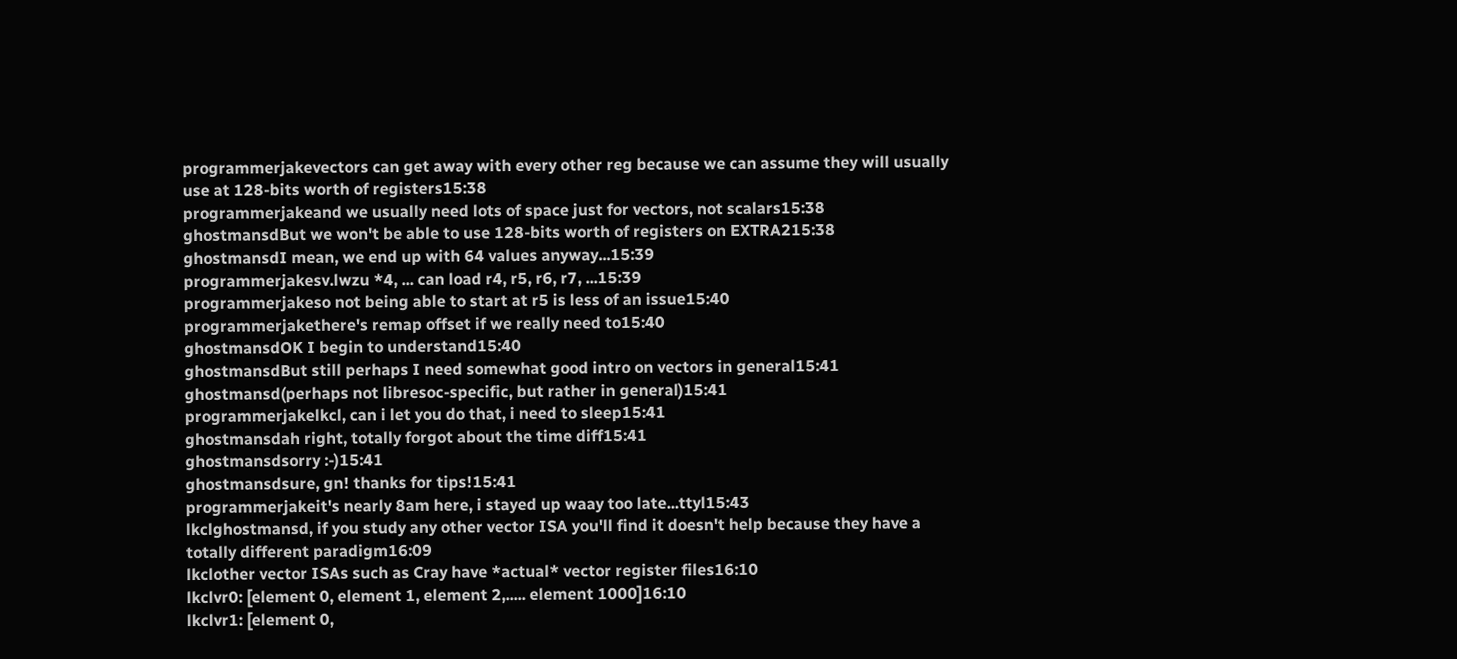programmerjakevectors can get away with every other reg because we can assume they will usually use at 128-bits worth of registers15:38
programmerjakeand we usually need lots of space just for vectors, not scalars15:38
ghostmansdBut we won't be able to use 128-bits worth of registers on EXTRA215:38
ghostmansdI mean, we end up with 64 values anyway...15:39
programmerjakesv.lwzu *4, ... can load r4, r5, r6, r7, ...15:39
programmerjakeso not being able to start at r5 is less of an issue15:40
programmerjakethere's remap offset if we really need to15:40
ghostmansdOK I begin to understand15:40
ghostmansdBut still perhaps I need somewhat good intro on vectors in general15:41
ghostmansd(perhaps not libresoc-specific, but rather in general)15:41
programmerjakelkcl, can i let you do that, i need to sleep15:41
ghostmansdah right, totally forgot about the time diff15:41
ghostmansdsorry :-)15:41
ghostmansdsure, gn! thanks for tips!15:41
programmerjakeit's nearly 8am here, i stayed up waay too late...ttyl15:43
lkclghostmansd, if you study any other vector ISA you'll find it doesn't help because they have a totally different paradigm16:09
lkclother vector ISAs such as Cray have *actual* vector register files16:10
lkclvr0: [element 0, element 1, element 2,..... element 1000]16:10
lkclvr1: [element 0,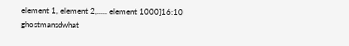element 1, element 2,..... element 1000]16:10
ghostmansdwhat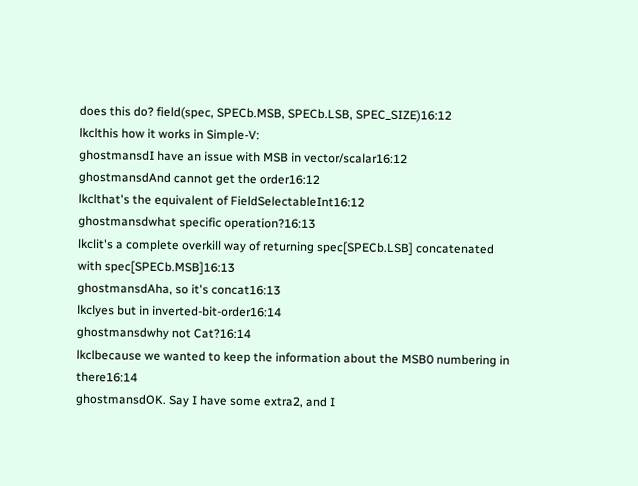does this do? field(spec, SPECb.MSB, SPECb.LSB, SPEC_SIZE)16:12
lkclthis how it works in Simple-V:
ghostmansdI have an issue with MSB in vector/scalar16:12
ghostmansdAnd cannot get the order16:12
lkclthat's the equivalent of FieldSelectableInt16:12
ghostmansdwhat specific operation?16:13
lkclit's a complete overkill way of returning spec[SPECb.LSB] concatenated with spec[SPECb.MSB]16:13
ghostmansdAha, so it's concat16:13
lkclyes but in inverted-bit-order16:14
ghostmansdwhy not Cat?16:14
lkclbecause we wanted to keep the information about the MSB0 numbering in there16:14
ghostmansdOK. Say I have some extra2, and I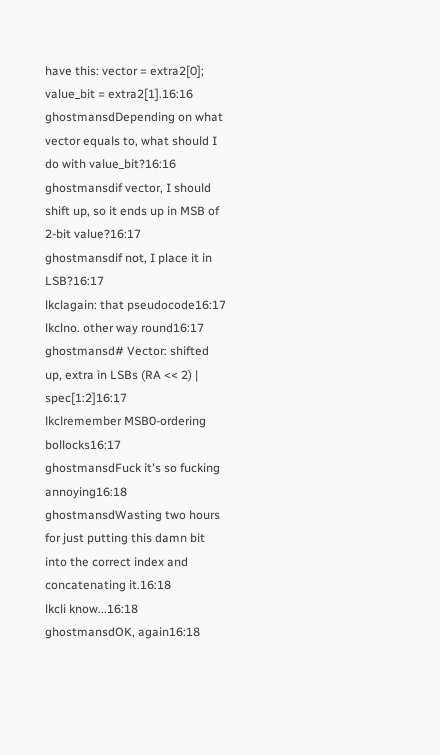have this: vector = extra2[0]; value_bit = extra2[1].16:16
ghostmansdDepending on what vector equals to, what should I do with value_bit?16:16
ghostmansdif vector, I should shift up, so it ends up in MSB of 2-bit value?16:17
ghostmansdif not, I place it in LSB?16:17
lkclagain: that pseudocode16:17
lkclno. other way round16:17
ghostmansd# Vector: shifted up, extra in LSBs (RA << 2) | spec[1:2]16:17
lkclremember MSB0-ordering bollocks16:17
ghostmansdFuck it's so fucking annoying16:18
ghostmansdWasting two hours for just putting this damn bit into the correct index and concatenating it.16:18
lkcli know...16:18
ghostmansdOK, again16:18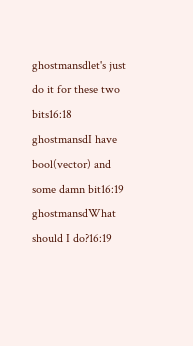ghostmansdlet's just do it for these two bits16:18
ghostmansdI have bool(vector) and some damn bit16:19
ghostmansdWhat should I do?16:19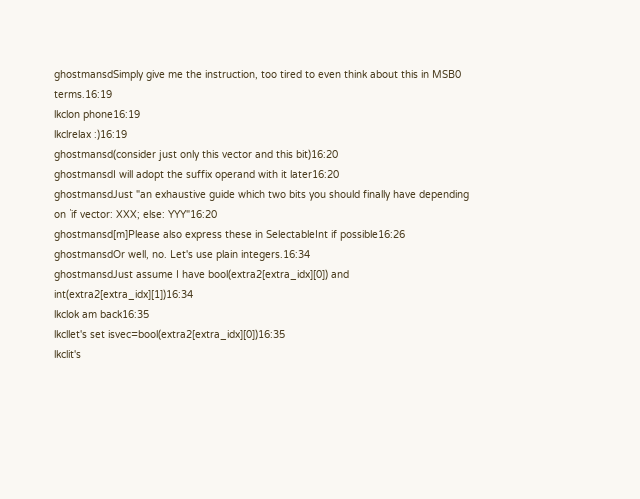ghostmansdSimply give me the instruction, too tired to even think about this in MSB0 terms.16:19
lkclon phone16:19
lkclrelax :)16:19
ghostmansd(consider just only this vector and this bit)16:20
ghostmansdI will adopt the suffix operand with it later16:20
ghostmansdJust "an exhaustive guide which two bits you should finally have depending on `if vector: XXX; else: YYY"16:20
ghostmansd[m]Please also express these in SelectableInt if possible16:26
ghostmansdOr well, no. Let's use plain integers.16:34
ghostmansdJust assume I have bool(extra2[extra_idx][0]) and int(extra2[extra_idx][1])16:34
lkclok am back16:35
lkcllet's set isvec=bool(extra2[extra_idx][0])16:35
lkclit's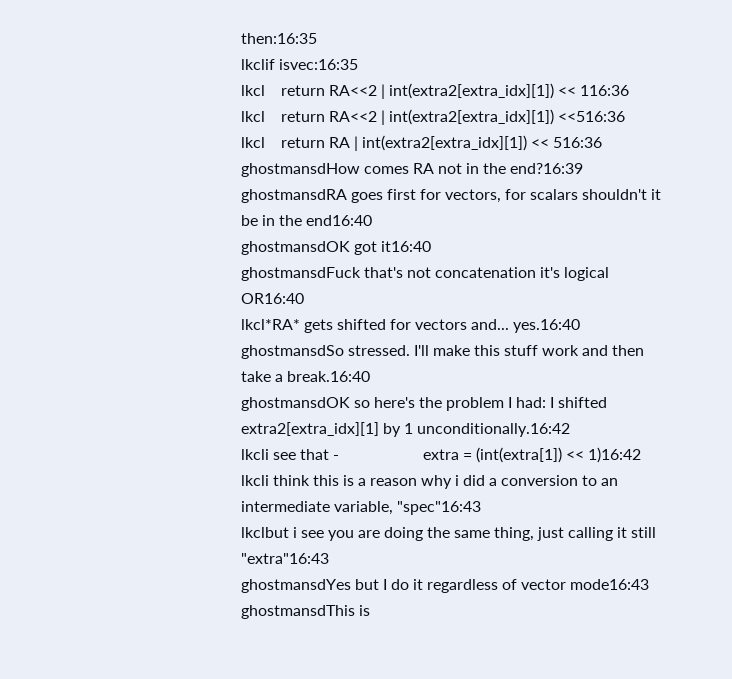then:16:35
lkclif isvec:16:35
lkcl    return RA<<2 | int(extra2[extra_idx][1]) << 116:36
lkcl    return RA<<2 | int(extra2[extra_idx][1]) <<516:36
lkcl    return RA | int(extra2[extra_idx][1]) << 516:36
ghostmansdHow comes RA not in the end?16:39
ghostmansdRA goes first for vectors, for scalars shouldn't it be in the end16:40
ghostmansdOK got it16:40
ghostmansdFuck that's not concatenation it's logical OR16:40
lkcl*RA* gets shifted for vectors and... yes.16:40
ghostmansdSo stressed. I'll make this stuff work and then take a break.16:40
ghostmansdOK so here's the problem I had: I shifted extra2[extra_idx][1] by 1 unconditionally.16:42
lkcli see that -                     extra = (int(extra[1]) << 1)16:42
lkcli think this is a reason why i did a conversion to an intermediate variable, "spec"16:43
lkclbut i see you are doing the same thing, just calling it still "extra"16:43
ghostmansdYes but I do it regardless of vector mode16:43
ghostmansdThis is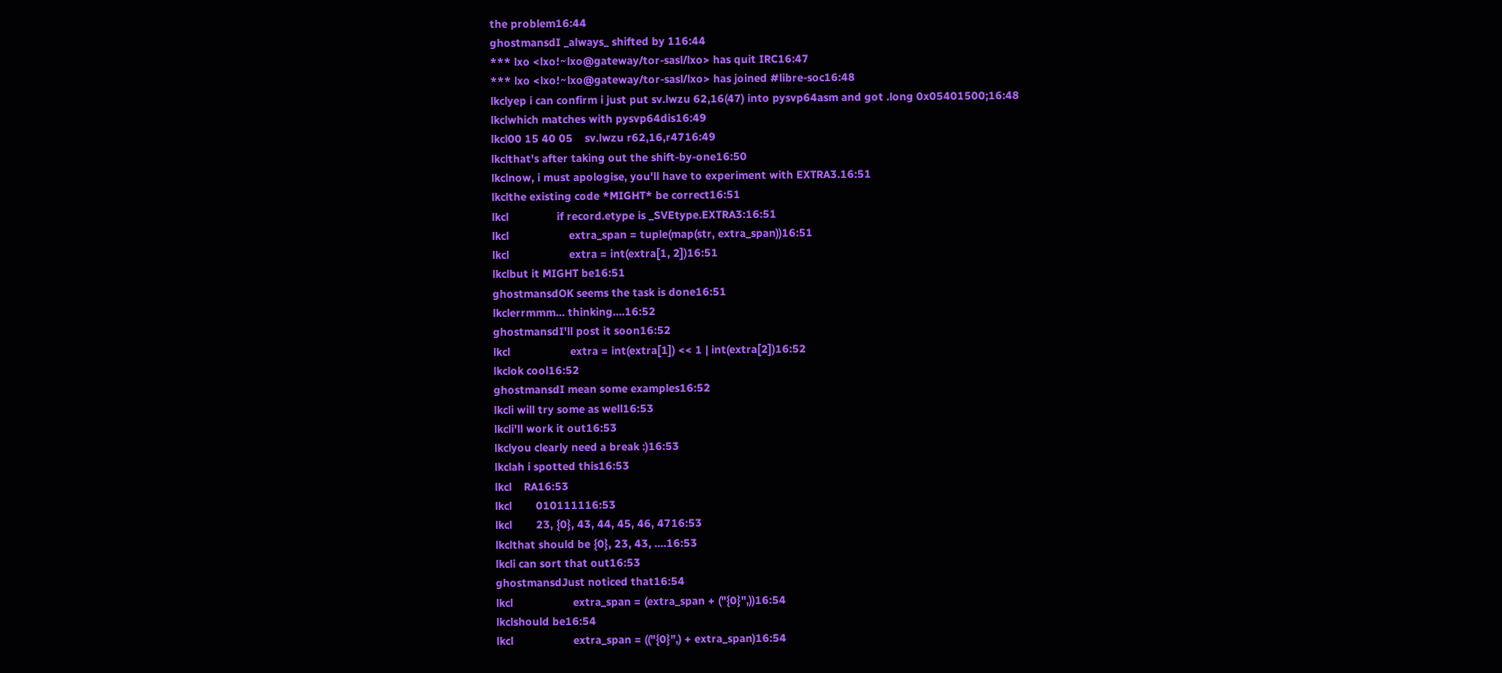the problem16:44
ghostmansdI _always_ shifted by 116:44
*** lxo <lxo!~lxo@gateway/tor-sasl/lxo> has quit IRC16:47
*** lxo <lxo!~lxo@gateway/tor-sasl/lxo> has joined #libre-soc16:48
lkclyep i can confirm i just put sv.lwzu 62,16(47) into pysvp64asm and got .long 0x05401500;16:48
lkclwhich matches with pysvp64dis16:49
lkcl00 15 40 05    sv.lwzu r62,16,r4716:49
lkclthat's after taking out the shift-by-one16:50
lkclnow, i must apologise, you'll have to experiment with EXTRA3.16:51
lkclthe existing code *MIGHT* be correct16:51
lkcl                if record.etype is _SVEtype.EXTRA3:16:51
lkcl                    extra_span = tuple(map(str, extra_span))16:51
lkcl                    extra = int(extra[1, 2])16:51
lkclbut it MIGHT be16:51
ghostmansdOK seems the task is done16:51
lkclerrmmm... thinking....16:52
ghostmansdI'll post it soon16:52
lkcl                    extra = int(extra[1]) << 1 | int(extra[2])16:52
lkclok cool16:52
ghostmansdI mean some examples16:52
lkcli will try some as well16:53
lkcli'll work it out16:53
lkclyou clearly need a break :)16:53
lkclah i spotted this16:53
lkcl    RA16:53
lkcl        010111116:53
lkcl        23, {0}, 43, 44, 45, 46, 4716:53
lkclthat should be {0}, 23, 43, ....16:53
lkcli can sort that out16:53
ghostmansdJust noticed that16:54
lkcl                    extra_span = (extra_span + ("{0}",))16:54
lkclshould be16:54
lkcl                    extra_span = (("{0}",) + extra_span)16:54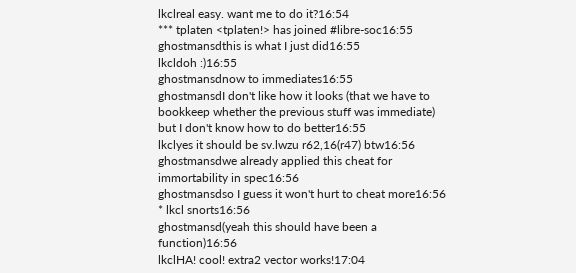lkclreal easy. want me to do it?16:54
*** tplaten <tplaten!> has joined #libre-soc16:55
ghostmansdthis is what I just did16:55
lkcldoh :)16:55
ghostmansdnow to immediates16:55
ghostmansdI don't like how it looks (that we have to bookkeep whether the previous stuff was immediate) but I don't know how to do better16:55
lkclyes it should be sv.lwzu r62,16(r47) btw16:56
ghostmansdwe already applied this cheat for immortability in spec16:56
ghostmansdso I guess it won't hurt to cheat more16:56
* lkcl snorts16:56
ghostmansd(yeah this should have been a function)16:56
lkclHA! cool! extra2 vector works!17:04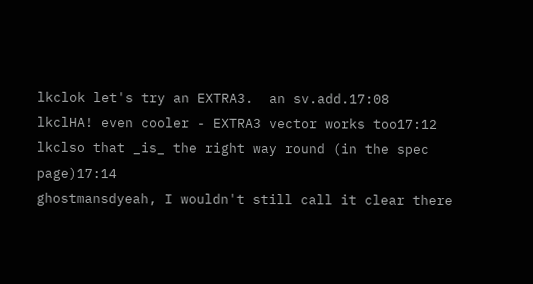lkclok let's try an EXTRA3.  an sv.add.17:08
lkclHA! even cooler - EXTRA3 vector works too17:12
lkclso that _is_ the right way round (in the spec page)17:14
ghostmansdyeah, I wouldn't still call it clear there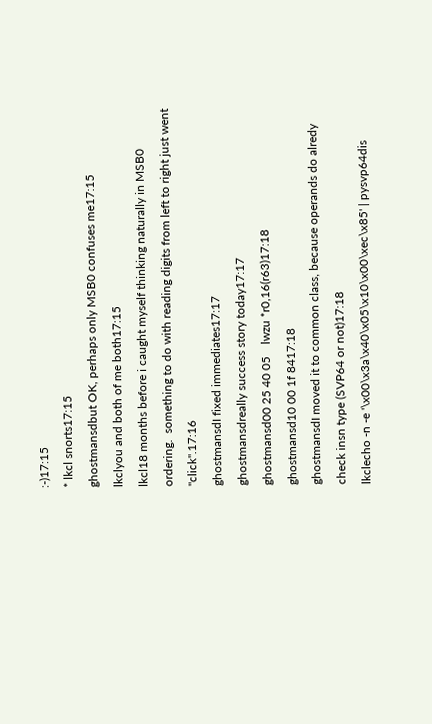:-)17:15
* lkcl snorts17:15
ghostmansdbut OK, perhaps only MSB0 confuses me17:15
lkclyou and both of me both17:15
lkcl18 months before i caught myself thinking naturally in MSB0 ordering.  something to do with reading digits from left to right just went "click".17:16
ghostmansdI fixed immediates17:17
ghostmansdreally success story today17:17
ghostmansd00 25 40 05    lwzu *r0,16(r63)17:18
ghostmansd10 00 1f 8417:18
ghostmansdI moved it to common class, because operands do alredy check insn type (SVP64 or not)17:18
lkclecho -n -e '\x00\x3a\x40\x05\x10\x00\xec\x85' | pysvp64dis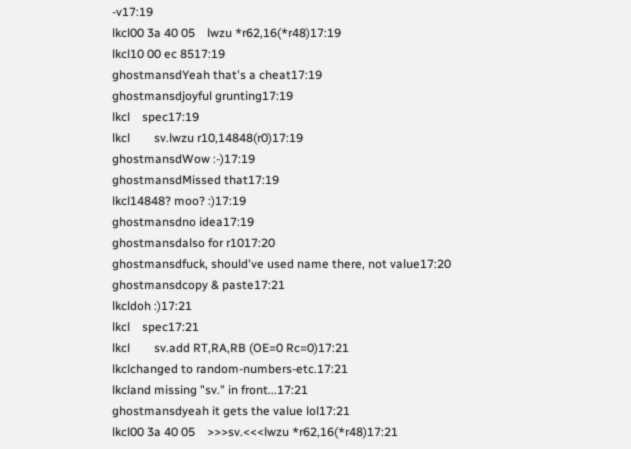-v17:19
lkcl00 3a 40 05    lwzu *r62,16(*r48)17:19
lkcl10 00 ec 8517:19
ghostmansdYeah that's a cheat17:19
ghostmansdjoyful grunting17:19
lkcl    spec17:19
lkcl        sv.lwzu r10,14848(r0)17:19
ghostmansdWow :-)17:19
ghostmansdMissed that17:19
lkcl14848? moo? :)17:19
ghostmansdno idea17:19
ghostmansdalso for r1017:20
ghostmansdfuck, should've used name there, not value17:20
ghostmansdcopy & paste17:21
lkcldoh :)17:21
lkcl    spec17:21
lkcl        sv.add RT,RA,RB (OE=0 Rc=0)17:21
lkclchanged to random-numbers-etc.17:21
lkcland missing "sv." in front...17:21
ghostmansdyeah it gets the value lol17:21
lkcl00 3a 40 05    >>>sv.<<<lwzu *r62,16(*r48)17:21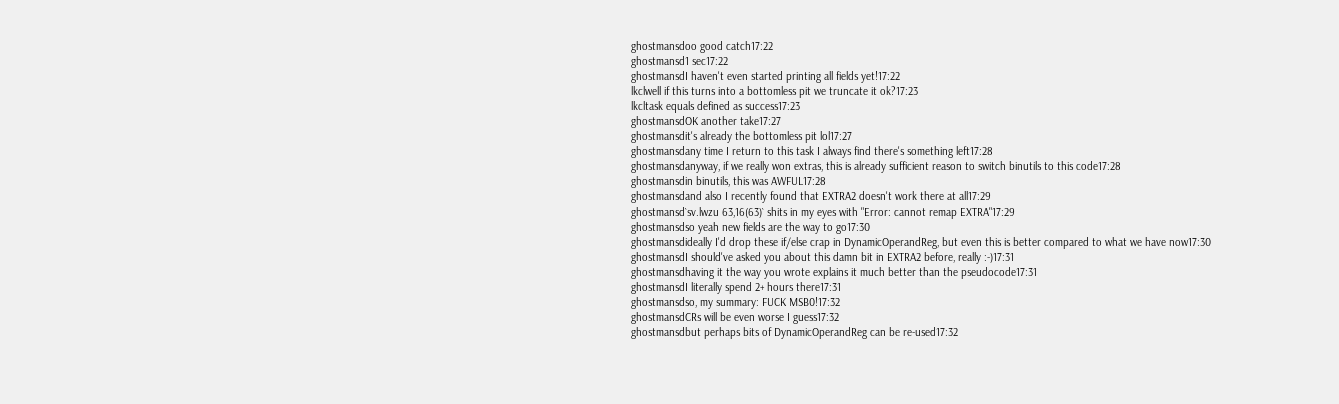ghostmansdoo good catch17:22
ghostmansd1 sec17:22
ghostmansdI haven't even started printing all fields yet!17:22
lkclwell if this turns into a bottomless pit we truncate it ok?17:23
lkcltask equals defined as success17:23
ghostmansdOK another take17:27
ghostmansdit's already the bottomless pit lol17:27
ghostmansdany time I return to this task I always find there's something left17:28
ghostmansdanyway, if we really won extras, this is already sufficient reason to switch binutils to this code17:28
ghostmansdin binutils, this was AWFUL17:28
ghostmansdand also I recently found that EXTRA2 doesn't work there at all17:29
ghostmansd`sv.lwzu 63,16(63)` shits in my eyes with "Error: cannot remap EXTRA"17:29
ghostmansdso yeah new fields are the way to go17:30
ghostmansdideally I'd drop these if/else crap in DynamicOperandReg, but even this is better compared to what we have now17:30
ghostmansdI should've asked you about this damn bit in EXTRA2 before, really :-)17:31
ghostmansdhaving it the way you wrote explains it much better than the pseudocode17:31
ghostmansdI literally spend 2+ hours there17:31
ghostmansdso, my summary: FUCK MSB0!17:32
ghostmansdCRs will be even worse I guess17:32
ghostmansdbut perhaps bits of DynamicOperandReg can be re-used17:32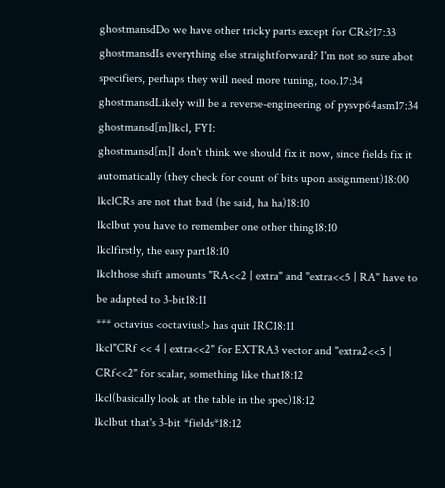ghostmansdDo we have other tricky parts except for CRs?17:33
ghostmansdIs everything else straightforward? I'm not so sure abot specifiers, perhaps they will need more tuning, too.17:34
ghostmansdLikely will be a reverse-engineering of pysvp64asm17:34
ghostmansd[m]lkcl, FYI:
ghostmansd[m]I don't think we should fix it now, since fields fix it automatically (they check for count of bits upon assignment)18:00
lkclCRs are not that bad (he said, ha ha)18:10
lkclbut you have to remember one other thing18:10
lkclfirstly, the easy part18:10
lkclthose shift amounts "RA<<2 | extra" and "extra<<5 | RA" have to be adapted to 3-bit18:11
*** octavius <octavius!> has quit IRC18:11
lkcl"CRf << 4 | extra<<2" for EXTRA3 vector and "extra2<<5 | CRf<<2" for scalar, something like that18:12
lkcl(basically look at the table in the spec)18:12
lkclbut that's 3-bit *fields*18:12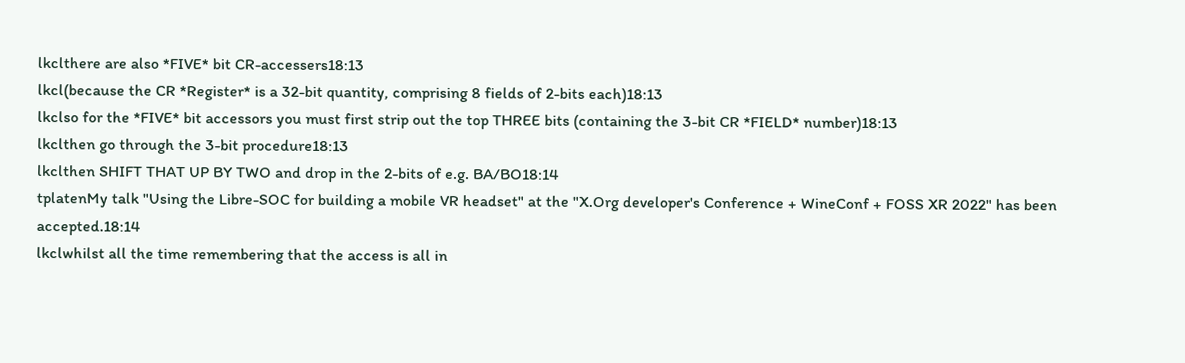lkclthere are also *FIVE* bit CR-accessers18:13
lkcl(because the CR *Register* is a 32-bit quantity, comprising 8 fields of 2-bits each)18:13
lkclso for the *FIVE* bit accessors you must first strip out the top THREE bits (containing the 3-bit CR *FIELD* number)18:13
lkclthen go through the 3-bit procedure18:13
lkclthen SHIFT THAT UP BY TWO and drop in the 2-bits of e.g. BA/BO18:14
tplatenMy talk "Using the Libre-SOC for building a mobile VR headset" at the "X.Org developer's Conference + WineConf + FOSS XR 2022" has been accepted.18:14
lkclwhilst all the time remembering that the access is all in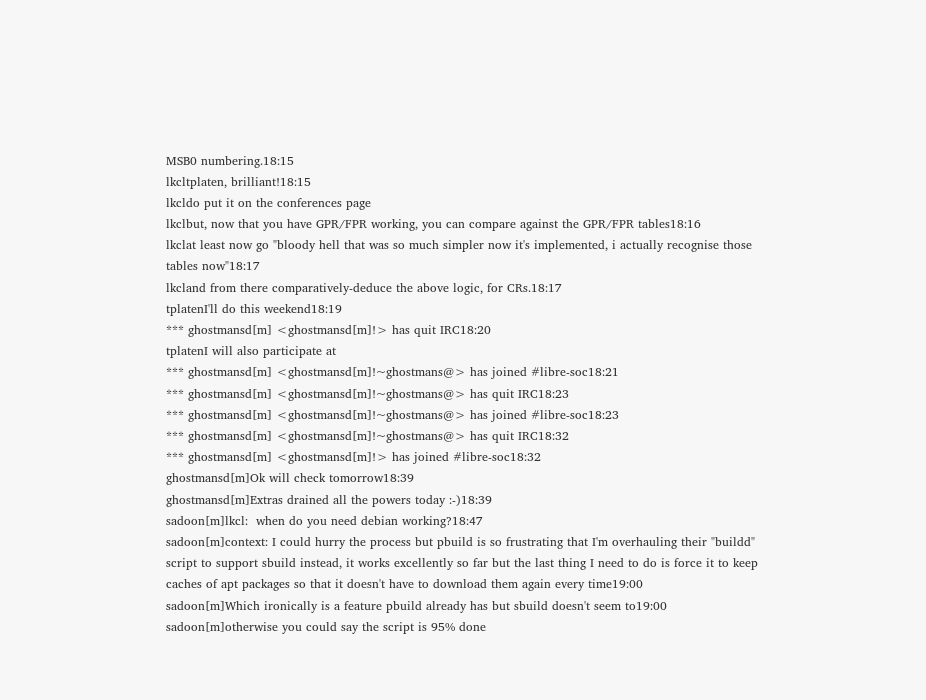MSB0 numbering.18:15
lkcltplaten, brilliant!18:15
lkcldo put it on the conferences page
lkclbut, now that you have GPR/FPR working, you can compare against the GPR/FPR tables18:16
lkclat least now go "bloody hell that was so much simpler now it's implemented, i actually recognise those tables now"18:17
lkcland from there comparatively-deduce the above logic, for CRs.18:17
tplatenI'll do this weekend18:19
*** ghostmansd[m] <ghostmansd[m]!> has quit IRC18:20
tplatenI will also participate at
*** ghostmansd[m] <ghostmansd[m]!~ghostmans@> has joined #libre-soc18:21
*** ghostmansd[m] <ghostmansd[m]!~ghostmans@> has quit IRC18:23
*** ghostmansd[m] <ghostmansd[m]!~ghostmans@> has joined #libre-soc18:23
*** ghostmansd[m] <ghostmansd[m]!~ghostmans@> has quit IRC18:32
*** ghostmansd[m] <ghostmansd[m]!> has joined #libre-soc18:32
ghostmansd[m]Ok will check tomorrow18:39
ghostmansd[m]Extras drained all the powers today :-)18:39
sadoon[m]lkcl:  when do you need debian working?18:47
sadoon[m]context: I could hurry the process but pbuild is so frustrating that I'm overhauling their "buildd" script to support sbuild instead, it works excellently so far but the last thing I need to do is force it to keep caches of apt packages so that it doesn't have to download them again every time19:00
sadoon[m]Which ironically is a feature pbuild already has but sbuild doesn't seem to19:00
sadoon[m]otherwise you could say the script is 95% done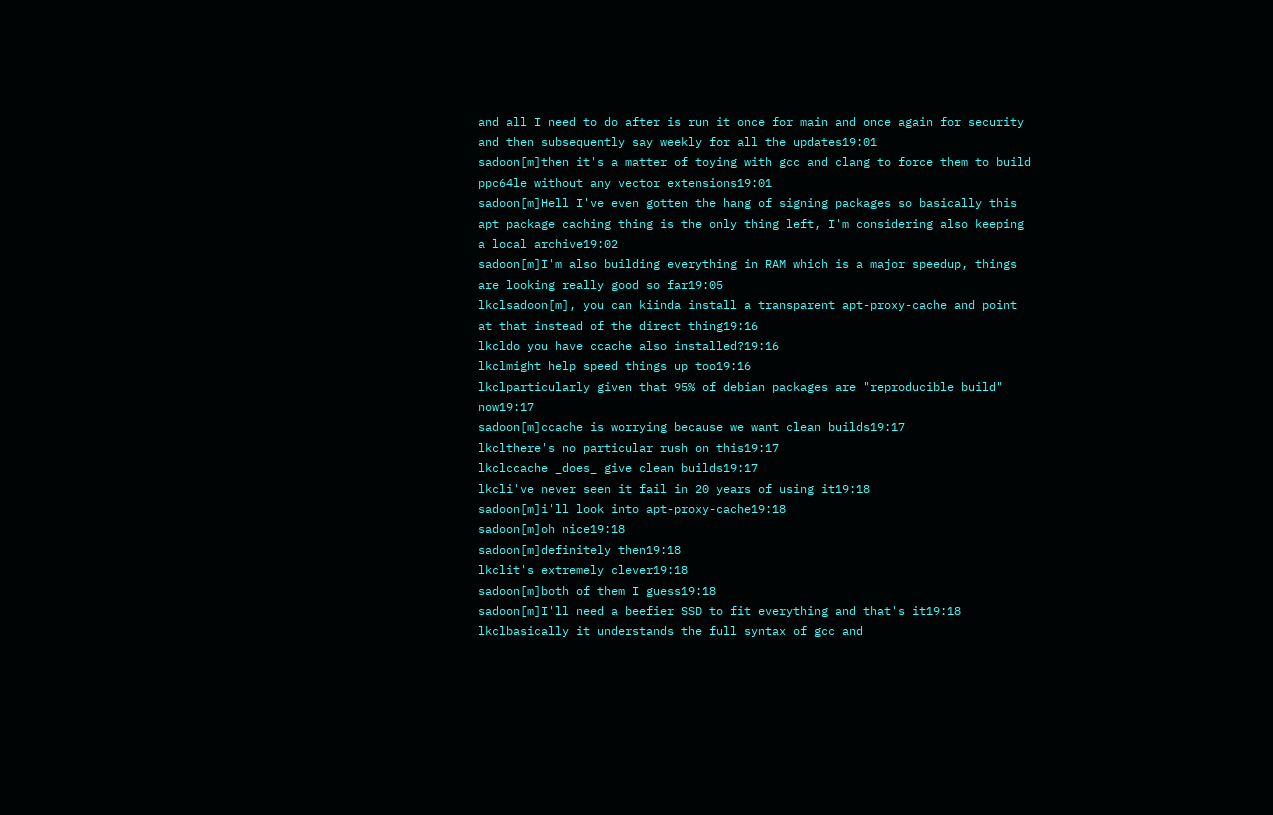and all I need to do after is run it once for main and once again for security and then subsequently say weekly for all the updates19:01
sadoon[m]then it's a matter of toying with gcc and clang to force them to build ppc64le without any vector extensions19:01
sadoon[m]Hell I've even gotten the hang of signing packages so basically this apt package caching thing is the only thing left, I'm considering also keeping a local archive19:02
sadoon[m]I'm also building everything in RAM which is a major speedup, things are looking really good so far19:05
lkclsadoon[m], you can kiinda install a transparent apt-proxy-cache and point at that instead of the direct thing19:16
lkcldo you have ccache also installed?19:16
lkclmight help speed things up too19:16
lkclparticularly given that 95% of debian packages are "reproducible build" now19:17
sadoon[m]ccache is worrying because we want clean builds19:17
lkclthere's no particular rush on this19:17
lkclccache _does_ give clean builds19:17
lkcli've never seen it fail in 20 years of using it19:18
sadoon[m]i'll look into apt-proxy-cache19:18
sadoon[m]oh nice19:18
sadoon[m]definitely then19:18
lkclit's extremely clever19:18
sadoon[m]both of them I guess19:18
sadoon[m]I'll need a beefier SSD to fit everything and that's it19:18
lkclbasically it understands the full syntax of gcc and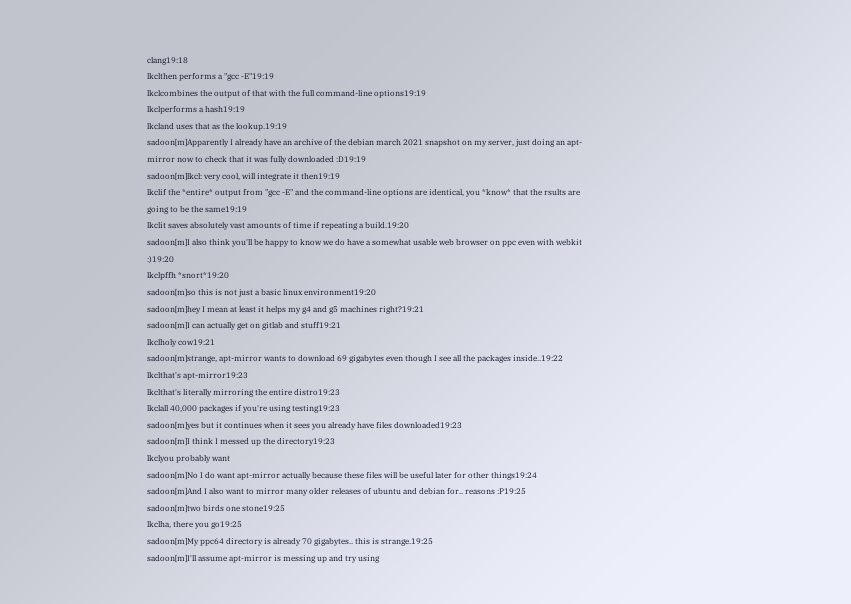clang19:18
lkclthen performs a "gcc -E"19:19
lkclcombines the output of that with the full command-line options19:19
lkclperforms a hash19:19
lkcland uses that as the lookup.19:19
sadoon[m]Apparently I already have an archive of the debian march 2021 snapshot on my server, just doing an apt-mirror now to check that it was fully downloaded :D19:19
sadoon[m]lkcl: very cool, will integrate it then19:19
lkclif the *entire* output from "gcc -E" and the command-line options are identical, you *know* that the rsults are going to be the same19:19
lkclit saves absolutely vast amounts of time if repeating a build.19:20
sadoon[m]I also think you'll be happy to know we do have a somewhat usable web browser on ppc even with webkit :)19:20
lkclpffh *snort*19:20
sadoon[m]so this is not just a basic linux environment19:20
sadoon[m]hey I mean at least it helps my g4 and g5 machines right?19:21
sadoon[m]I can actually get on gitlab and stuff19:21
lkclholy cow19:21
sadoon[m]strange, apt-mirror wants to download 69 gigabytes even though I see all the packages inside..19:22
lkclthat's apt-mirror19:23
lkclthat's literally mirroring the entire distro19:23
lkclall 40,000 packages if you're using testing19:23
sadoon[m]yes but it continues when it sees you already have files downloaded19:23
sadoon[m]I think I messed up the directory19:23
lkclyou probably want
sadoon[m]No I do want apt-mirror actually because these files will be useful later for other things19:24
sadoon[m]And I also want to mirror many older releases of ubuntu and debian for.. reasons :P19:25
sadoon[m]two birds one stone19:25
lkclha, there you go19:25
sadoon[m]My ppc64 directory is already 70 gigabytes.. this is strange.19:25
sadoon[m]I'll assume apt-mirror is messing up and try using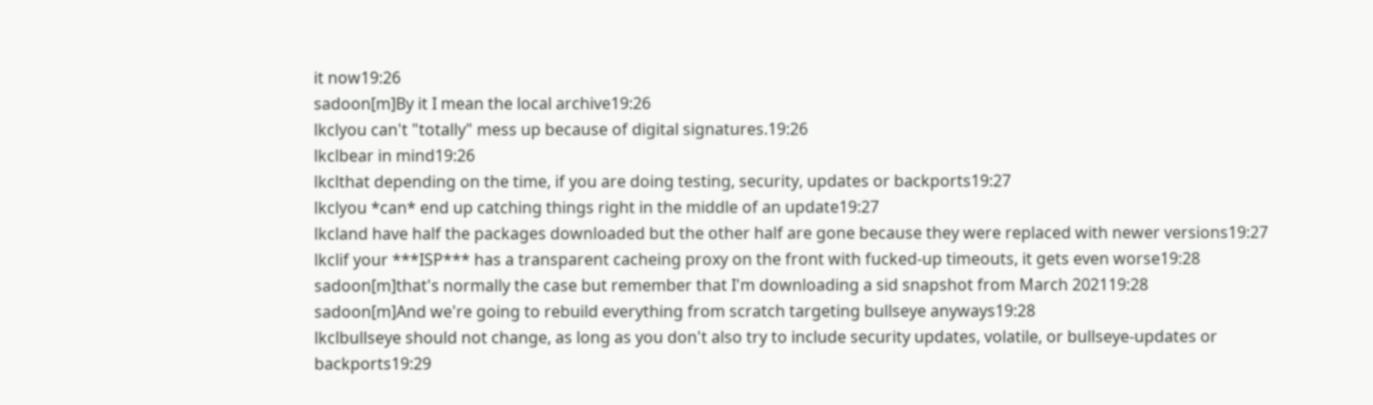it now19:26
sadoon[m]By it I mean the local archive19:26
lkclyou can't "totally" mess up because of digital signatures.19:26
lkclbear in mind19:26
lkclthat depending on the time, if you are doing testing, security, updates or backports19:27
lkclyou *can* end up catching things right in the middle of an update19:27
lkcland have half the packages downloaded but the other half are gone because they were replaced with newer versions19:27
lkclif your ***ISP*** has a transparent cacheing proxy on the front with fucked-up timeouts, it gets even worse19:28
sadoon[m]that's normally the case but remember that I'm downloading a sid snapshot from March 202119:28
sadoon[m]And we're going to rebuild everything from scratch targeting bullseye anyways19:28
lkclbullseye should not change, as long as you don't also try to include security updates, volatile, or bullseye-updates or backports19:29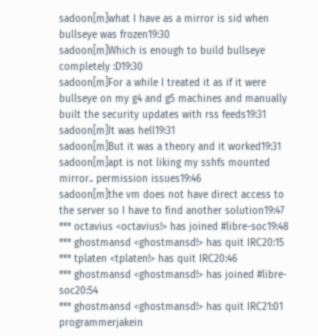sadoon[m]what I have as a mirror is sid when bullseye was frozen19:30
sadoon[m]Which is enough to build bullseye completely :D19:30
sadoon[m]For a while I treated it as if it were bullseye on my g4 and g5 machines and manually built the security updates with rss feeds19:31
sadoon[m]It was hell19:31
sadoon[m]But it was a theory and it worked19:31
sadoon[m]apt is not liking my sshfs mounted mirror.. permission issues19:46
sadoon[m]the vm does not have direct access to the server so I have to find another solution19:47
*** octavius <octavius!> has joined #libre-soc19:48
*** ghostmansd <ghostmansd!> has quit IRC20:15
*** tplaten <tplaten!> has quit IRC20:46
*** ghostmansd <ghostmansd!> has joined #libre-soc20:54
*** ghostmansd <ghostmansd!> has quit IRC21:01
programmerjakein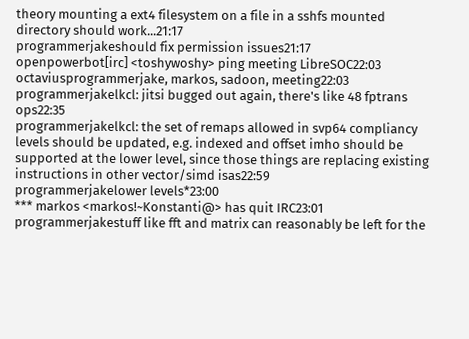theory mounting a ext4 filesystem on a file in a sshfs mounted directory should work...21:17
programmerjakeshould fix permission issues21:17
openpowerbot[irc] <toshywoshy> ping meeting LibreSOC22:03
octaviusprogrammerjake, markos, sadoon, meeting22:03
programmerjakelkcl: jitsi bugged out again, there's like 48 fptrans ops22:35
programmerjakelkcl: the set of remaps allowed in svp64 compliancy levels should be updated, e.g. indexed and offset imho should be supported at the lower level, since those things are replacing existing instructions in other vector/simd isas22:59
programmerjakelower levels*23:00
*** markos <markos!~Konstanti@> has quit IRC23:01
programmerjakestuff like fft and matrix can reasonably be left for the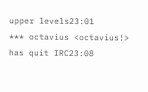upper levels23:01
*** octavius <octavius!> has quit IRC23:08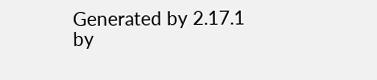Generated by 2.17.1 by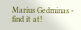Marius Gedminas - find it at!